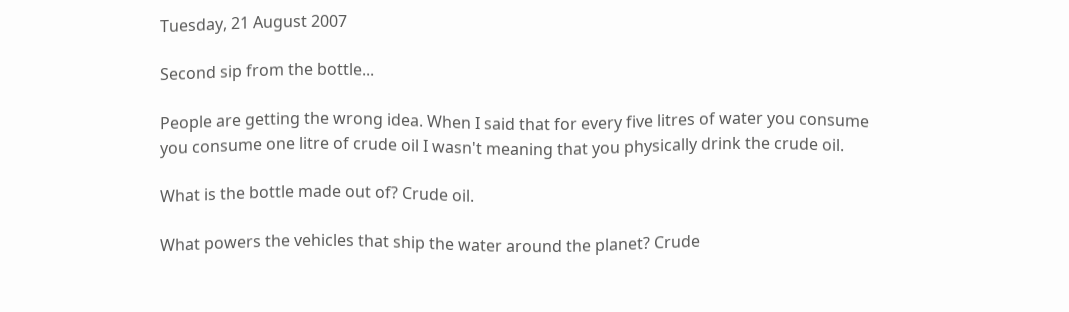Tuesday, 21 August 2007

Second sip from the bottle...

People are getting the wrong idea. When I said that for every five litres of water you consume you consume one litre of crude oil I wasn't meaning that you physically drink the crude oil.

What is the bottle made out of? Crude oil.

What powers the vehicles that ship the water around the planet? Crude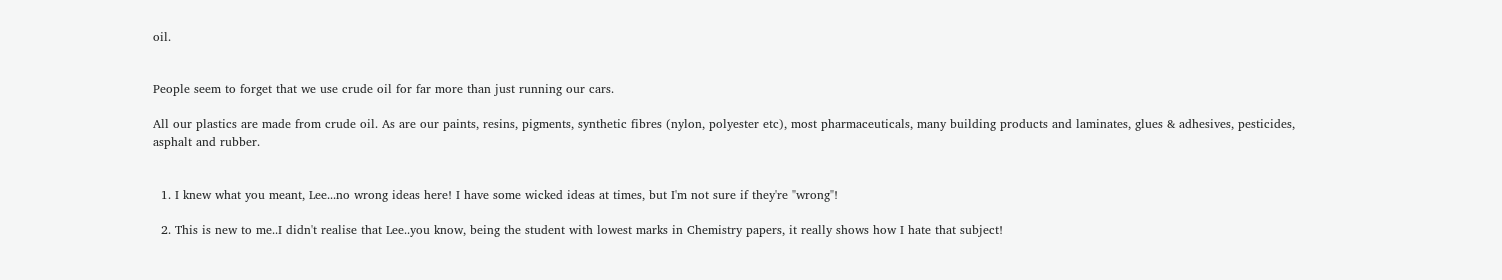oil.


People seem to forget that we use crude oil for far more than just running our cars.

All our plastics are made from crude oil. As are our paints, resins, pigments, synthetic fibres (nylon, polyester etc), most pharmaceuticals, many building products and laminates, glues & adhesives, pesticides, asphalt and rubber.


  1. I knew what you meant, Lee...no wrong ideas here! I have some wicked ideas at times, but I'm not sure if they're "wrong"!

  2. This is new to me..I didn't realise that Lee..you know, being the student with lowest marks in Chemistry papers, it really shows how I hate that subject!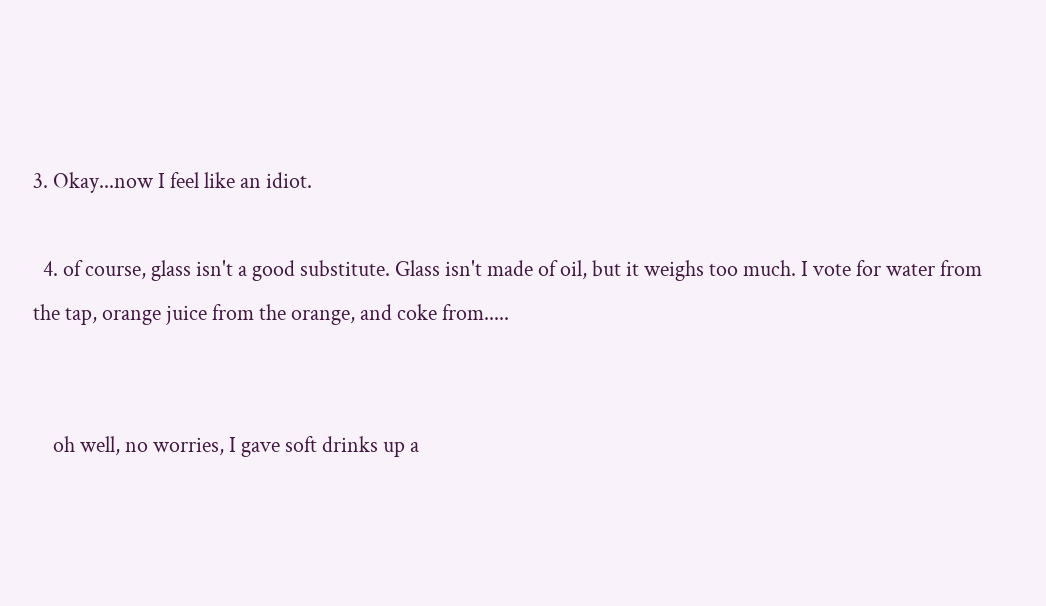3. Okay...now I feel like an idiot.

  4. of course, glass isn't a good substitute. Glass isn't made of oil, but it weighs too much. I vote for water from the tap, orange juice from the orange, and coke from.....


    oh well, no worries, I gave soft drinks up a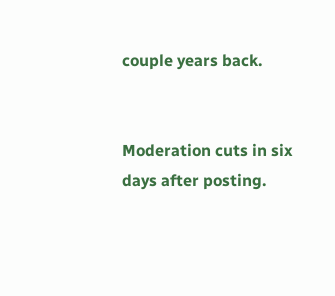couple years back.


Moderation cuts in six days after posting.